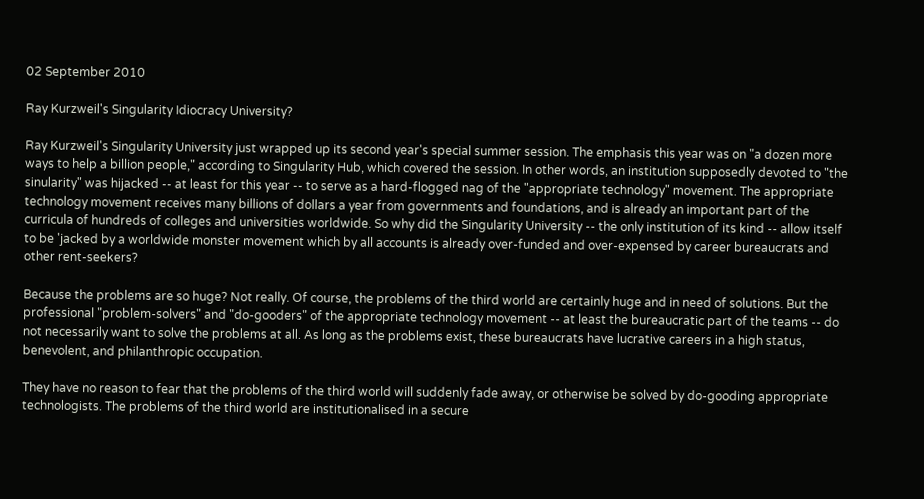02 September 2010

Ray Kurzweil's Singularity Idiocracy University?

Ray Kurzweil's Singularity University just wrapped up its second year's special summer session. The emphasis this year was on "a dozen more ways to help a billion people," according to Singularity Hub, which covered the session. In other words, an institution supposedly devoted to "the sinularity" was hijacked -- at least for this year -- to serve as a hard-flogged nag of the "appropriate technology" movement. The appropriate technology movement receives many billions of dollars a year from governments and foundations, and is already an important part of the curricula of hundreds of colleges and universities worldwide. So why did the Singularity University -- the only institution of its kind -- allow itself to be 'jacked by a worldwide monster movement which by all accounts is already over-funded and over-expensed by career bureaucrats and other rent-seekers?

Because the problems are so huge? Not really. Of course, the problems of the third world are certainly huge and in need of solutions. But the professional "problem-solvers" and "do-gooders" of the appropriate technology movement -- at least the bureaucratic part of the teams -- do not necessarily want to solve the problems at all. As long as the problems exist, these bureaucrats have lucrative careers in a high status, benevolent, and philanthropic occupation.

They have no reason to fear that the problems of the third world will suddenly fade away, or otherwise be solved by do-gooding appropriate technologists. The problems of the third world are institutionalised in a secure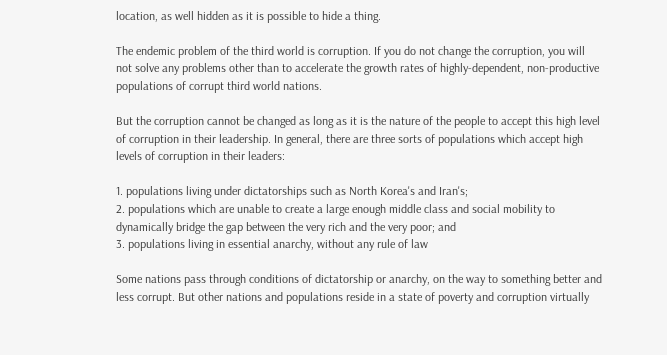location, as well hidden as it is possible to hide a thing.

The endemic problem of the third world is corruption. If you do not change the corruption, you will not solve any problems other than to accelerate the growth rates of highly-dependent, non-productive populations of corrupt third world nations.

But the corruption cannot be changed as long as it is the nature of the people to accept this high level of corruption in their leadership. In general, there are three sorts of populations which accept high levels of corruption in their leaders:

1. populations living under dictatorships such as North Korea's and Iran's;
2. populations which are unable to create a large enough middle class and social mobility to dynamically bridge the gap between the very rich and the very poor; and
3. populations living in essential anarchy, without any rule of law

Some nations pass through conditions of dictatorship or anarchy, on the way to something better and less corrupt. But other nations and populations reside in a state of poverty and corruption virtually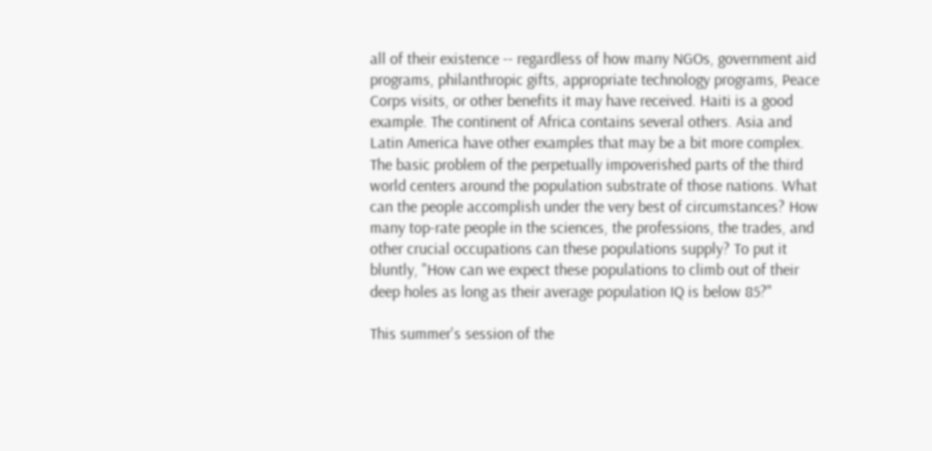all of their existence -- regardless of how many NGOs, government aid programs, philanthropic gifts, appropriate technology programs, Peace Corps visits, or other benefits it may have received. Haiti is a good example. The continent of Africa contains several others. Asia and Latin America have other examples that may be a bit more complex.
The basic problem of the perpetually impoverished parts of the third world centers around the population substrate of those nations. What can the people accomplish under the very best of circumstances? How many top-rate people in the sciences, the professions, the trades, and other crucial occupations can these populations supply? To put it bluntly, "How can we expect these populations to climb out of their deep holes as long as their average population IQ is below 85?"

This summer's session of the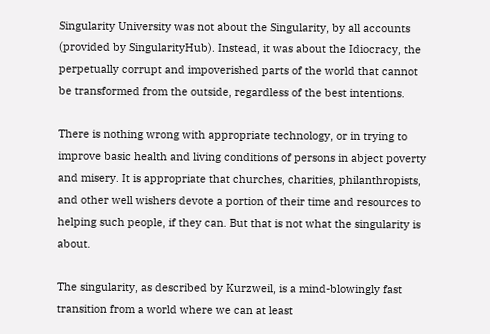Singularity University was not about the Singularity, by all accounts (provided by SingularityHub). Instead, it was about the Idiocracy, the perpetually corrupt and impoverished parts of the world that cannot be transformed from the outside, regardless of the best intentions.

There is nothing wrong with appropriate technology, or in trying to improve basic health and living conditions of persons in abject poverty and misery. It is appropriate that churches, charities, philanthropists, and other well wishers devote a portion of their time and resources to helping such people, if they can. But that is not what the singularity is about.

The singularity, as described by Kurzweil, is a mind-blowingly fast transition from a world where we can at least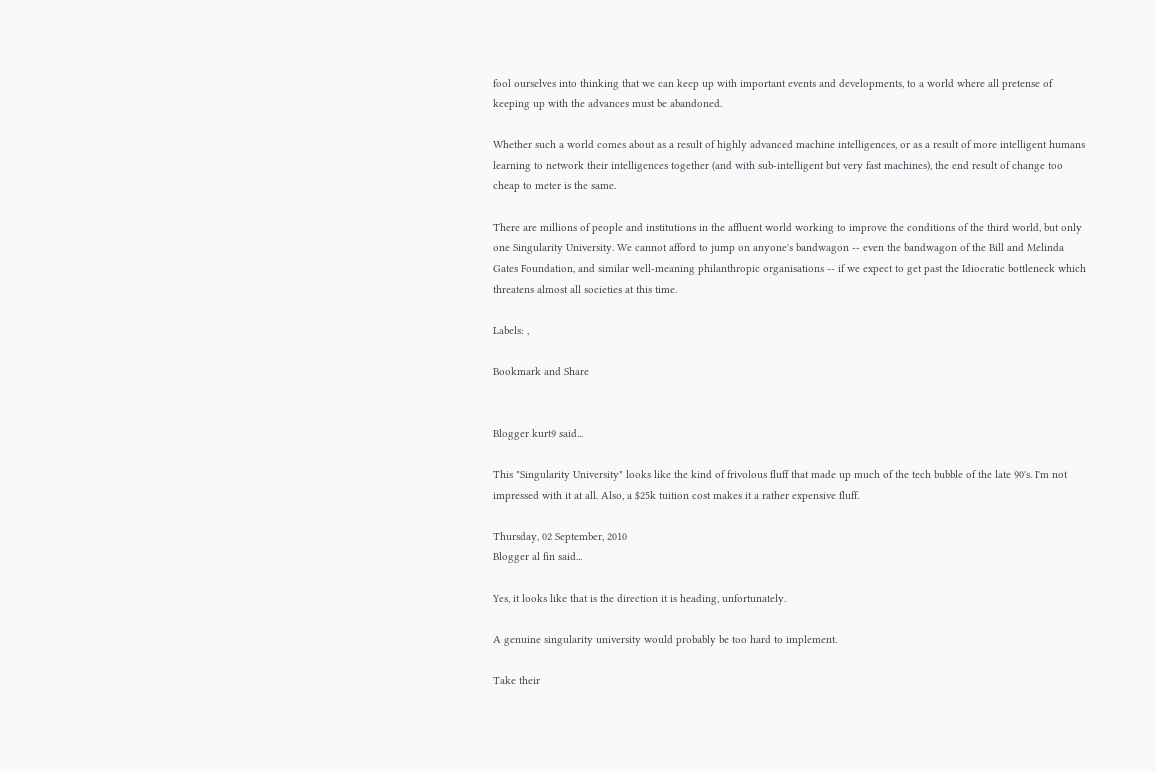fool ourselves into thinking that we can keep up with important events and developments, to a world where all pretense of keeping up with the advances must be abandoned.

Whether such a world comes about as a result of highly advanced machine intelligences, or as a result of more intelligent humans learning to network their intelligences together (and with sub-intelligent but very fast machines), the end result of change too cheap to meter is the same.

There are millions of people and institutions in the affluent world working to improve the conditions of the third world, but only one Singularity University. We cannot afford to jump on anyone's bandwagon -- even the bandwagon of the Bill and Melinda Gates Foundation, and similar well-meaning philanthropic organisations -- if we expect to get past the Idiocratic bottleneck which threatens almost all societies at this time.

Labels: ,

Bookmark and Share


Blogger kurt9 said...

This "Singularity University" looks like the kind of frivolous fluff that made up much of the tech bubble of the late 90's. I'm not impressed with it at all. Also, a $25k tuition cost makes it a rather expensive fluff.

Thursday, 02 September, 2010
Blogger al fin said...

Yes, it looks like that is the direction it is heading, unfortunately.

A genuine singularity university would probably be too hard to implement.

Take their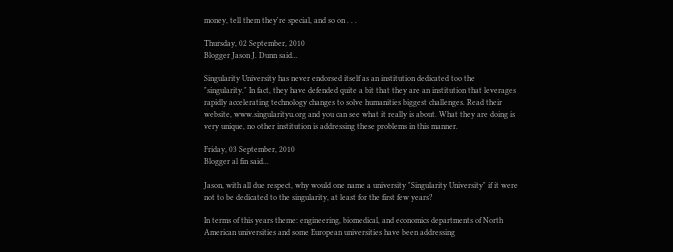money, tell them they're special, and so on . . .

Thursday, 02 September, 2010
Blogger Jason J. Dunn said...

Singularity University has never endorsed itself as an institution dedicated too the "singularity." In fact, they have defended quite a bit that they are an institution that leverages rapidly accelerating technology changes to solve humanities biggest challenges. Read their website, www.singularityu.org and you can see what it really is about. What they are doing is very unique, no other institution is addressing these problems in this manner.

Friday, 03 September, 2010
Blogger al fin said...

Jason, with all due respect, why would one name a university "Singularity University" if it were not to be dedicated to the singularity, at least for the first few years?

In terms of this years theme: engineering, biomedical, and economics departments of North American universities and some European universities have been addressing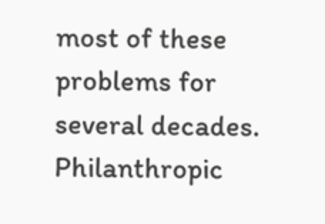most of these problems for several decades. Philanthropic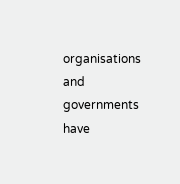organisations and governments have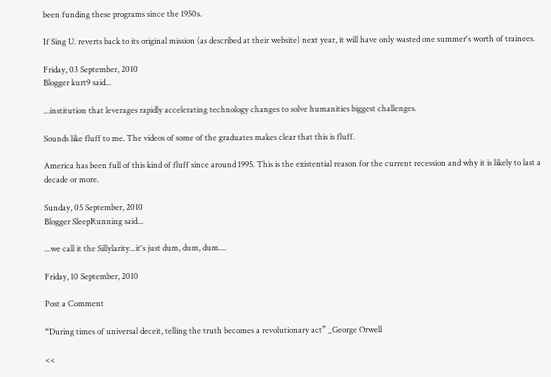been funding these programs since the 1950s.

If Sing U. reverts back to its original mission (as described at their website) next year, it will have only wasted one summer's worth of trainees.

Friday, 03 September, 2010
Blogger kurt9 said...

...institution that leverages rapidly accelerating technology changes to solve humanities biggest challenges.

Sounds like fluff to me. The videos of some of the graduates makes clear that this is fluff.

America has been full of this kind of fluff since around 1995. This is the existential reason for the current recession and why it is likely to last a decade or more.

Sunday, 05 September, 2010
Blogger SleepRunning said...

...we call it the Sillylarity...it's just dum, dum, dum....

Friday, 10 September, 2010

Post a Comment

“During times of universal deceit, telling the truth becomes a revolutionary act” _George Orwell

<<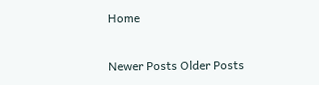Home

Newer Posts Older Posts